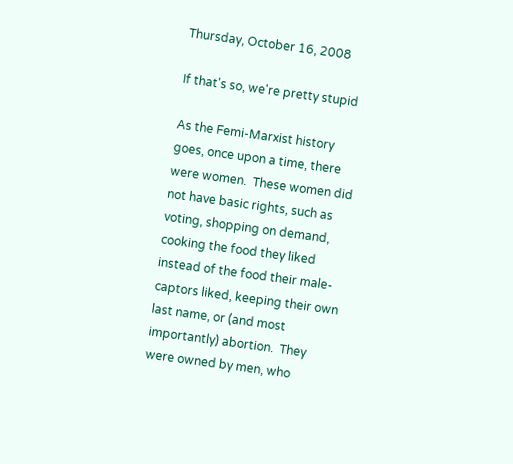Thursday, October 16, 2008

If that's so, we're pretty stupid

As the Femi-Marxist history goes, once upon a time, there were women.  These women did not have basic rights, such as voting, shopping on demand, cooking the food they liked instead of the food their male-captors liked, keeping their own last name, or (and most importantly) abortion.  They were owned by men, who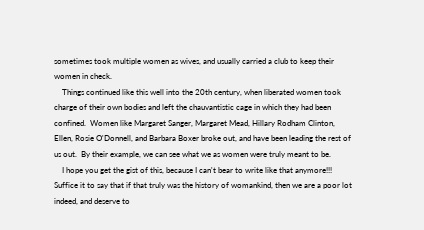sometimes took multiple women as wives, and usually carried a club to keep their women in check.
    Things continued like this well into the 20th century, when liberated women took charge of their own bodies and left the chauvantistic cage in which they had been confined.  Women like Margaret Sanger, Margaret Mead, Hillary Rodham Clinton, Ellen, Rosie O'Donnell, and Barbara Boxer broke out, and have been leading the rest of us out.  By their example, we can see what we as women were truly meant to be.
    I hope you get the gist of this, because I can't bear to write like that anymore!!!  Suffice it to say that if that truly was the history of womankind, then we are a poor lot indeed, and deserve to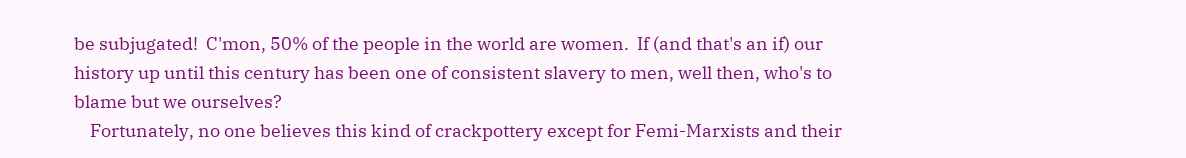be subjugated!  C'mon, 50% of the people in the world are women.  If (and that's an if) our history up until this century has been one of consistent slavery to men, well then, who's to blame but we ourselves?
    Fortunately, no one believes this kind of crackpottery except for Femi-Marxists and their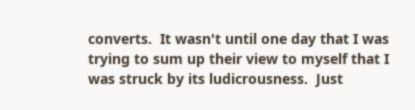converts.  It wasn't until one day that I was trying to sum up their view to myself that I was struck by its ludicrousness.  Just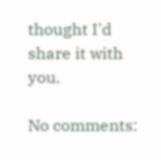thought I'd share it with you.

No comments: